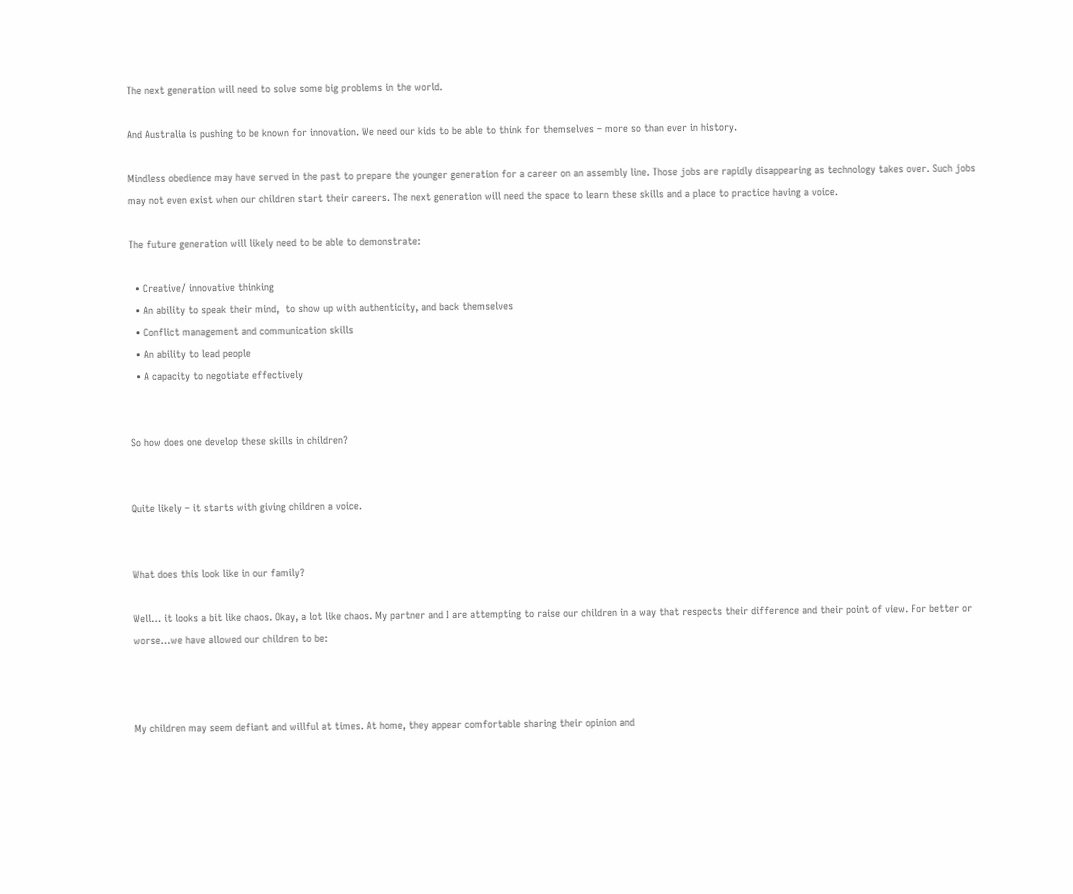The next generation will need to solve some big problems in the world.

And Australia is pushing to be known for innovation. We need our kids to be able to think for themselves – more so than ever in history.

Mindless obedience may have served in the past to prepare the younger generation for a career on an assembly line. Those jobs are rapidly disappearing as technology takes over. Such jobs may not even exist when our children start their careers. The next generation will need the space to learn these skills and a place to practice having a voice.

The future generation will likely need to be able to demonstrate:

  • Creative/ innovative thinking
  • An ability to speak their mind,  to show up with authenticity, and back themselves
  • Conflict management and communication skills
  • An ability to lead people
  • A capacity to negotiate effectively


So how does one develop these skills in children?


Quite likely – it starts with giving children a voice.


What does this look like in our family?

Well… it looks a bit like chaos. Okay, a lot like chaos. My partner and I are attempting to raise our children in a way that respects their difference and their point of view. For better or worse…we have allowed our children to be:



My children may seem defiant and willful at times. At home, they appear comfortable sharing their opinion and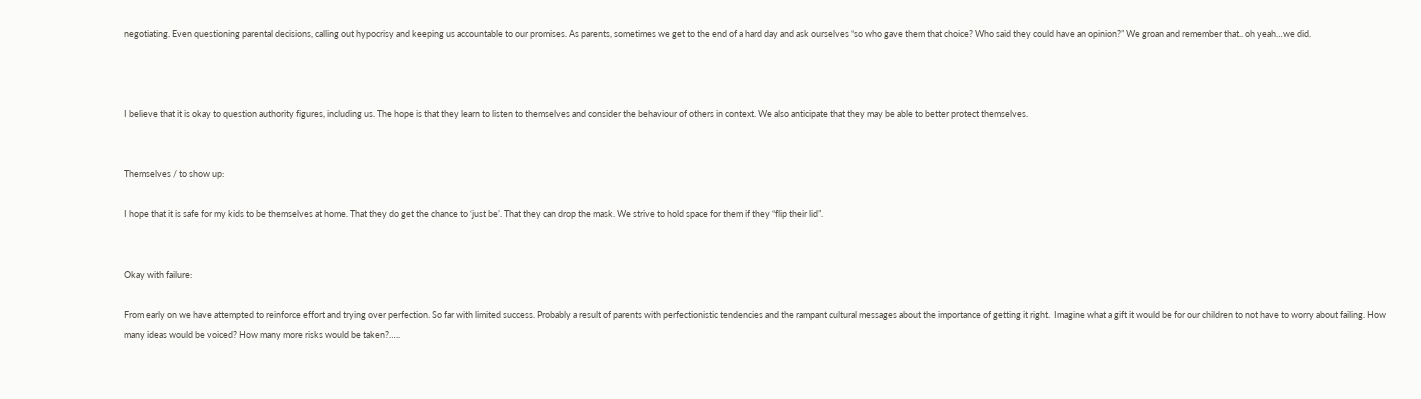negotiating. Even questioning parental decisions, calling out hypocrisy and keeping us accountable to our promises. As parents, sometimes we get to the end of a hard day and ask ourselves “so who gave them that choice? Who said they could have an opinion?” We groan and remember that.. oh yeah…we did.



I believe that it is okay to question authority figures, including us. The hope is that they learn to listen to themselves and consider the behaviour of others in context. We also anticipate that they may be able to better protect themselves.


Themselves / to show up:

I hope that it is safe for my kids to be themselves at home. That they do get the chance to ‘just be’. That they can drop the mask. We strive to hold space for them if they “flip their lid”.


Okay with failure:

From early on we have attempted to reinforce effort and trying over perfection. So far with limited success. Probably a result of parents with perfectionistic tendencies and the rampant cultural messages about the importance of getting it right.  Imagine what a gift it would be for our children to not have to worry about failing. How many ideas would be voiced? How many more risks would be taken?…..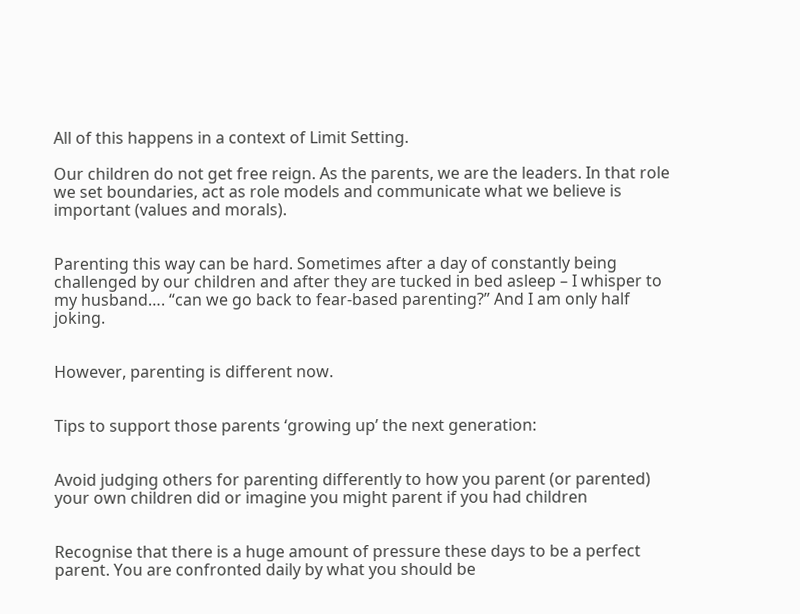All of this happens in a context of Limit Setting.

Our children do not get free reign. As the parents, we are the leaders. In that role we set boundaries, act as role models and communicate what we believe is important (values and morals).


Parenting this way can be hard. Sometimes after a day of constantly being challenged by our children and after they are tucked in bed asleep – I whisper to my husband…. “can we go back to fear-based parenting?” And I am only half joking.


However, parenting is different now.


Tips to support those parents ‘growing up’ the next generation:


Avoid judging others for parenting differently to how you parent (or parented) your own children did or imagine you might parent if you had children


Recognise that there is a huge amount of pressure these days to be a perfect parent. You are confronted daily by what you should be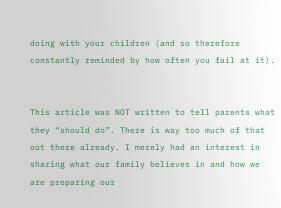doing with your children (and so therefore constantly reminded by how often you fail at it).


This article was NOT written to tell parents what they “should do”. There is way too much of that out there already. I merely had an interest in sharing what our family believes in and how we are preparing our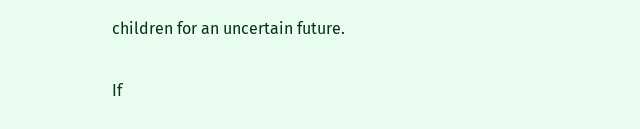children for an uncertain future.


If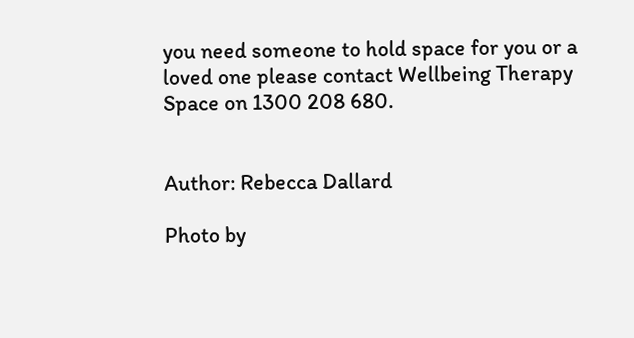you need someone to hold space for you or a loved one please contact Wellbeing Therapy Space on 1300 208 680.


Author: Rebecca Dallard

Photo by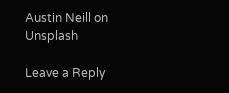Austin Neill on Unsplash

Leave a Reply